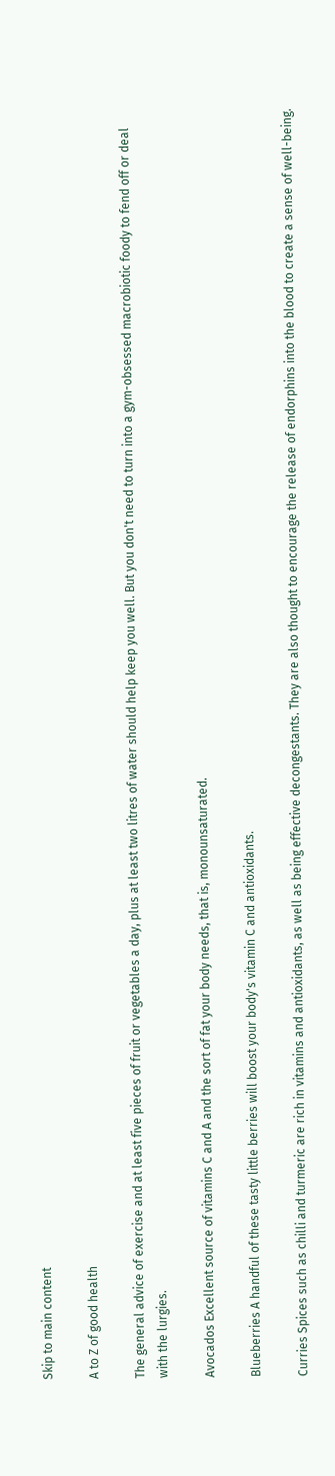Skip to main content

A to Z of good health

The general advice of exercise and at least five pieces of fruit or vegetables a day, plus at least two litres of water should help keep you well. But you don't need to turn into a gym-obsessed macrobiotic foody to fend off or deal with the lurgies.

Avocados Excellent source of vitamins C and A and the sort of fat your body needs, that is, monounsaturated.

Blueberries A handful of these tasty little berries will boost your body's vitamin C and antioxidants.

Curries Spices such as chilli and turmeric are rich in vitamins and antioxidants, as well as being effective decongestants. They are also thought to encourage the release of endorphins into the blood to create a sense of well-being.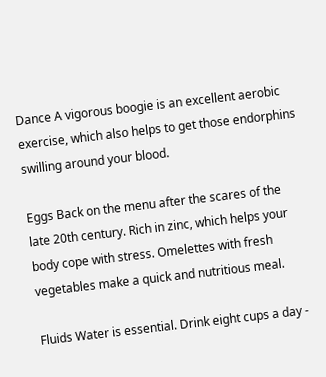Dance A vigorous boogie is an excellent aerobic exercise, which also helps to get those endorphins swilling around your blood.

Eggs Back on the menu after the scares of the late 20th century. Rich in zinc, which helps your body cope with stress. Omelettes with fresh vegetables make a quick and nutritious meal.

Fluids Water is essential. Drink eight cups a day -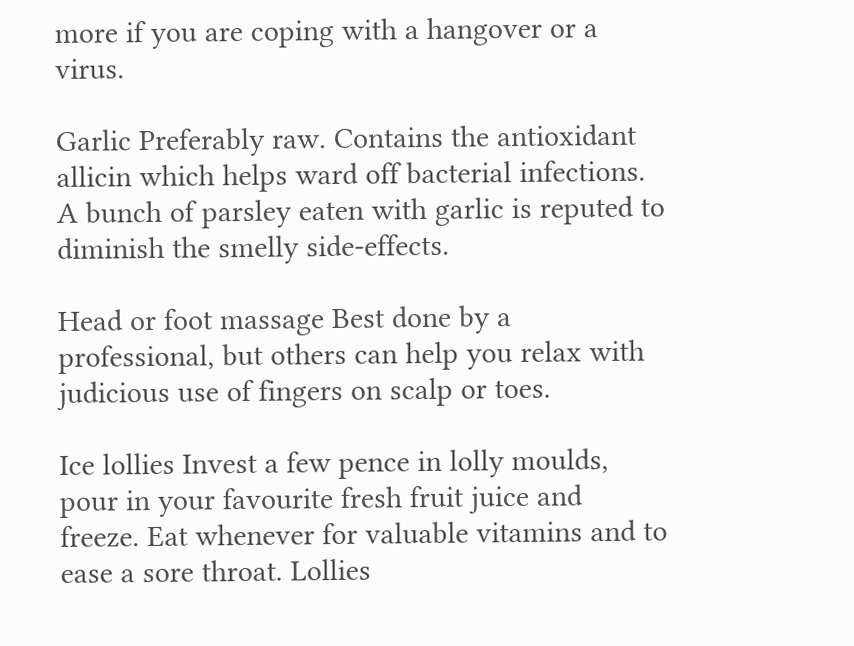more if you are coping with a hangover or a virus.

Garlic Preferably raw. Contains the antioxidant allicin which helps ward off bacterial infections. A bunch of parsley eaten with garlic is reputed to diminish the smelly side-effects.

Head or foot massage Best done by a professional, but others can help you relax with judicious use of fingers on scalp or toes.

Ice lollies Invest a few pence in lolly moulds, pour in your favourite fresh fruit juice and freeze. Eat whenever for valuable vitamins and to ease a sore throat. Lollies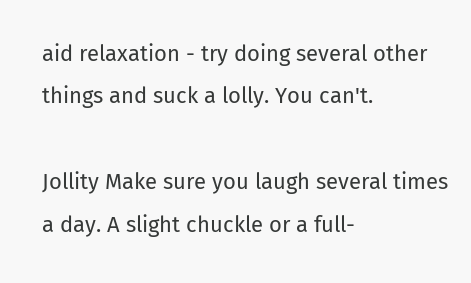aid relaxation - try doing several other things and suck a lolly. You can't.

Jollity Make sure you laugh several times a day. A slight chuckle or a full-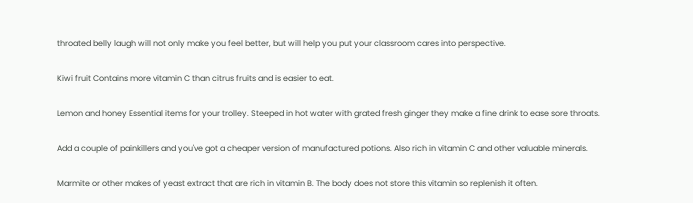throated belly laugh will not only make you feel better, but will help you put your classroom cares into perspective.

Kiwi fruit Contains more vitamin C than citrus fruits and is easier to eat.

Lemon and honey Essential items for your trolley. Steeped in hot water with grated fresh ginger they make a fine drink to ease sore throats.

Add a couple of painkillers and you've got a cheaper version of manufactured potions. Also rich in vitamin C and other valuable minerals.

Marmite or other makes of yeast extract that are rich in vitamin B. The body does not store this vitamin so replenish it often.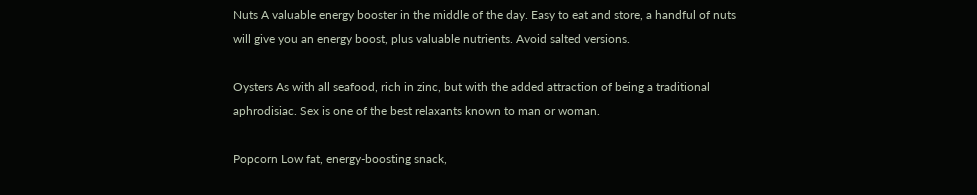Nuts A valuable energy booster in the middle of the day. Easy to eat and store, a handful of nuts will give you an energy boost, plus valuable nutrients. Avoid salted versions.

Oysters As with all seafood, rich in zinc, but with the added attraction of being a traditional aphrodisiac. Sex is one of the best relaxants known to man or woman.

Popcorn Low fat, energy-boosting snack,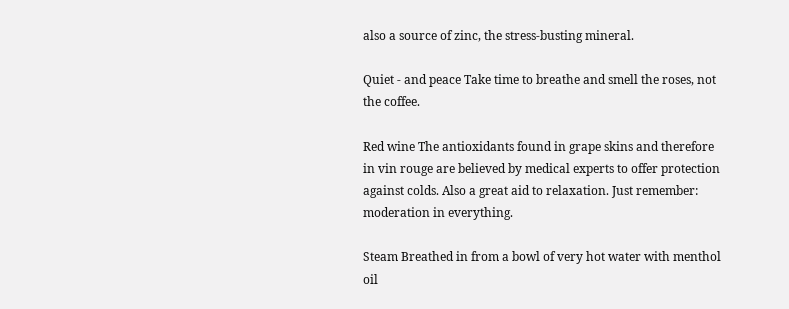also a source of zinc, the stress-busting mineral.

Quiet - and peace Take time to breathe and smell the roses, not the coffee.

Red wine The antioxidants found in grape skins and therefore in vin rouge are believed by medical experts to offer protection against colds. Also a great aid to relaxation. Just remember: moderation in everything.

Steam Breathed in from a bowl of very hot water with menthol oil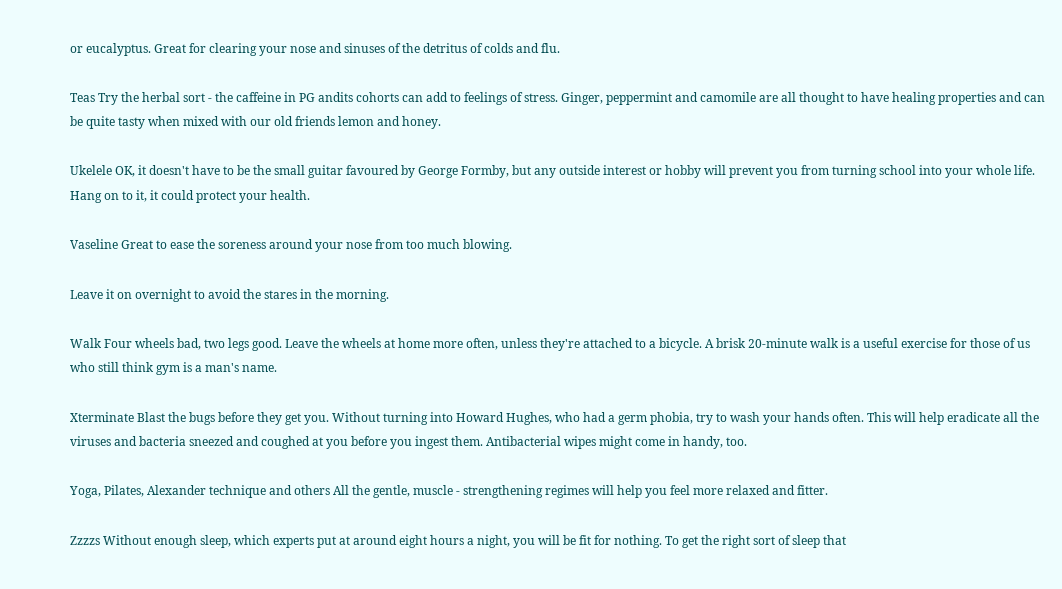or eucalyptus. Great for clearing your nose and sinuses of the detritus of colds and flu.

Teas Try the herbal sort - the caffeine in PG andits cohorts can add to feelings of stress. Ginger, peppermint and camomile are all thought to have healing properties and can be quite tasty when mixed with our old friends lemon and honey.

Ukelele OK, it doesn't have to be the small guitar favoured by George Formby, but any outside interest or hobby will prevent you from turning school into your whole life. Hang on to it, it could protect your health.

Vaseline Great to ease the soreness around your nose from too much blowing.

Leave it on overnight to avoid the stares in the morning.

Walk Four wheels bad, two legs good. Leave the wheels at home more often, unless they're attached to a bicycle. A brisk 20-minute walk is a useful exercise for those of us who still think gym is a man's name.

Xterminate Blast the bugs before they get you. Without turning into Howard Hughes, who had a germ phobia, try to wash your hands often. This will help eradicate all the viruses and bacteria sneezed and coughed at you before you ingest them. Antibacterial wipes might come in handy, too.

Yoga, Pilates, Alexander technique and others All the gentle, muscle - strengthening regimes will help you feel more relaxed and fitter.

Zzzzs Without enough sleep, which experts put at around eight hours a night, you will be fit for nothing. To get the right sort of sleep that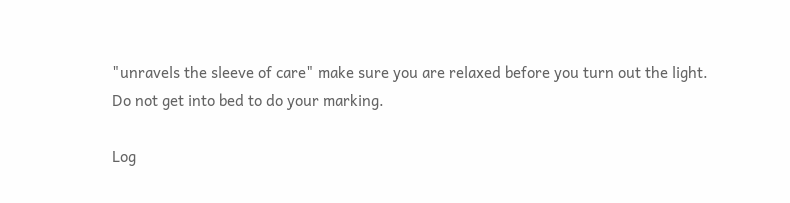"unravels the sleeve of care" make sure you are relaxed before you turn out the light. Do not get into bed to do your marking.

Log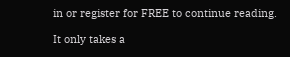in or register for FREE to continue reading.

It only takes a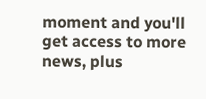moment and you'll get access to more news, plus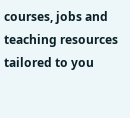courses, jobs and teaching resources tailored to you